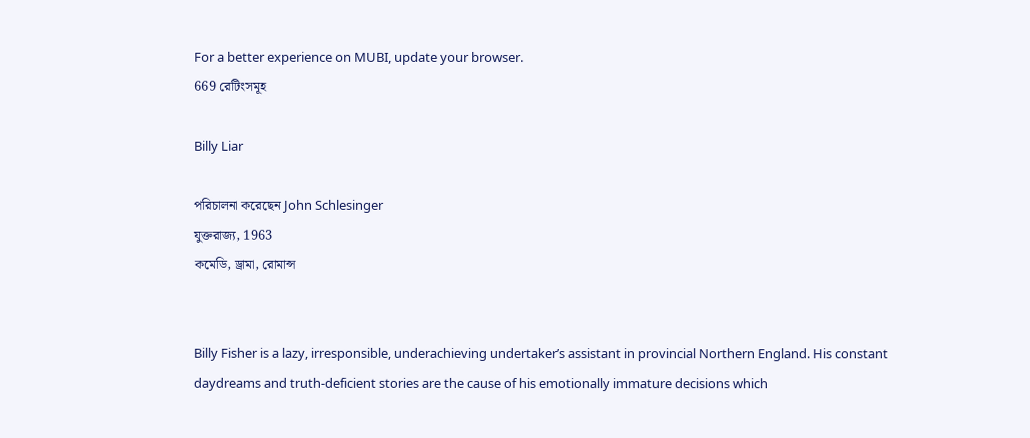For a better experience on MUBI, update your browser.
669 রেটিংসমূহ

Billy Liar

পরিচালনা করেছেন John Schlesinger
যুক্তরাজ্য, 1963
কমেডি, ড্রামা, রোমান্স


Billy Fisher is a lazy, irresponsible, underachieving undertaker’s assistant in provincial Northern England. His constant daydreams and truth-deficient stories are the cause of his emotionally immature decisions which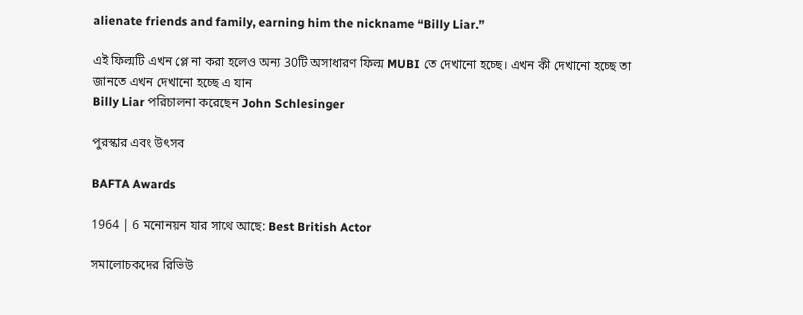alienate friends and family, earning him the nickname “Billy Liar.”

এই ফিল্মটি এখন প্লে না করা হলেও অন্য 30টি অসাধারণ ফিল্ম MUBI তে দেখানো হচ্ছে। এখন কী দেখানো হচ্ছে তা জানতে এখন দেখানো হচ্ছে এ যান
Billy Liar পরিচালনা করেছেন John Schlesinger

পুরস্কার এবং উৎসব

BAFTA Awards

1964 | 6 মনোনয়ন যার সাথে আছে: Best British Actor

সমালোচকদের রিভিউ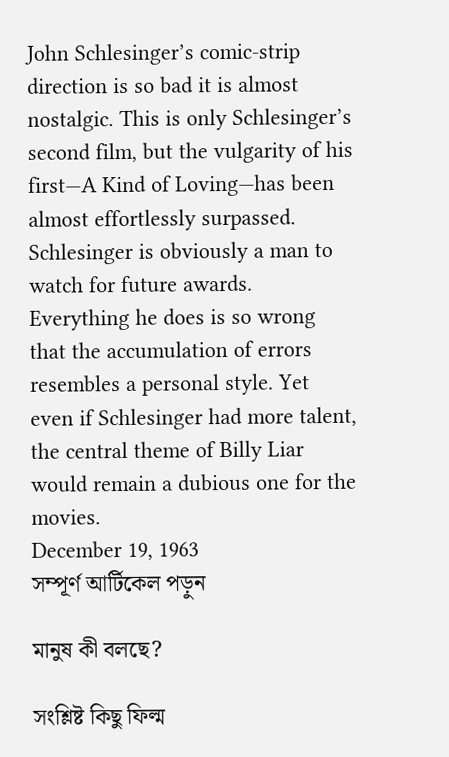John Schlesinger’s comic-strip direction is so bad it is almost nostalgic. This is only Schlesinger’s second film, but the vulgarity of his first—A Kind of Loving—has been almost effortlessly surpassed. Schlesinger is obviously a man to watch for future awards. Everything he does is so wrong that the accumulation of errors resembles a personal style. Yet even if Schlesinger had more talent, the central theme of Billy Liar would remain a dubious one for the movies.
December 19, 1963
সম্পূর্ণ আর্টিকেল পড়ুন

মানুষ কী বলছে?

সংশ্লিষ্ট কিছু ফিল্ম